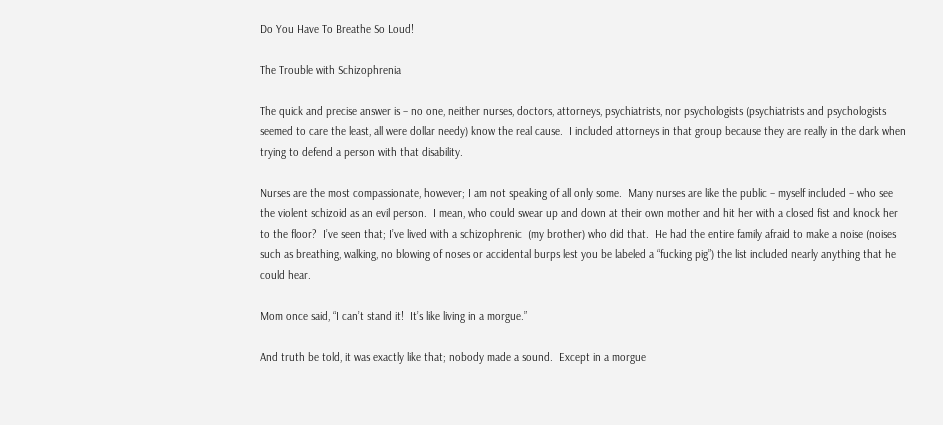Do You Have To Breathe So Loud!

The Trouble with Schizophrenia

The quick and precise answer is – no one, neither nurses, doctors, attorneys, psychiatrists, nor psychologists (psychiatrists and psychologists seemed to care the least, all were dollar needy) know the real cause.  I included attorneys in that group because they are really in the dark when trying to defend a person with that disability.

Nurses are the most compassionate, however; I am not speaking of all only some.  Many nurses are like the public – myself included – who see the violent schizoid as an evil person.  I mean, who could swear up and down at their own mother and hit her with a closed fist and knock her to the floor?  I’ve seen that; I’ve lived with a schizophrenic  (my brother) who did that.  He had the entire family afraid to make a noise (noises such as breathing, walking, no blowing of noses or accidental burps lest you be labeled a “fucking pig”) the list included nearly anything that he could hear.

Mom once said, “I can’t stand it!  It’s like living in a morgue.”

And truth be told, it was exactly like that; nobody made a sound.  Except in a morgue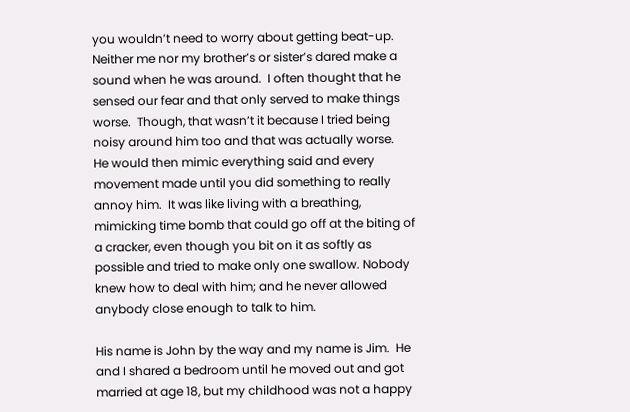you wouldn’t need to worry about getting beat-up.  Neither me nor my brother’s or sister’s dared make a sound when he was around.  I often thought that he sensed our fear and that only served to make things worse.  Though, that wasn’t it because I tried being noisy around him too and that was actually worse.   He would then mimic everything said and every movement made until you did something to really annoy him.  It was like living with a breathing, mimicking time bomb that could go off at the biting of a cracker, even though you bit on it as softly as possible and tried to make only one swallow. Nobody knew how to deal with him; and he never allowed anybody close enough to talk to him.

His name is John by the way and my name is Jim.  He and I shared a bedroom until he moved out and got married at age 18, but my childhood was not a happy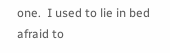one.  I used to lie in bed afraid to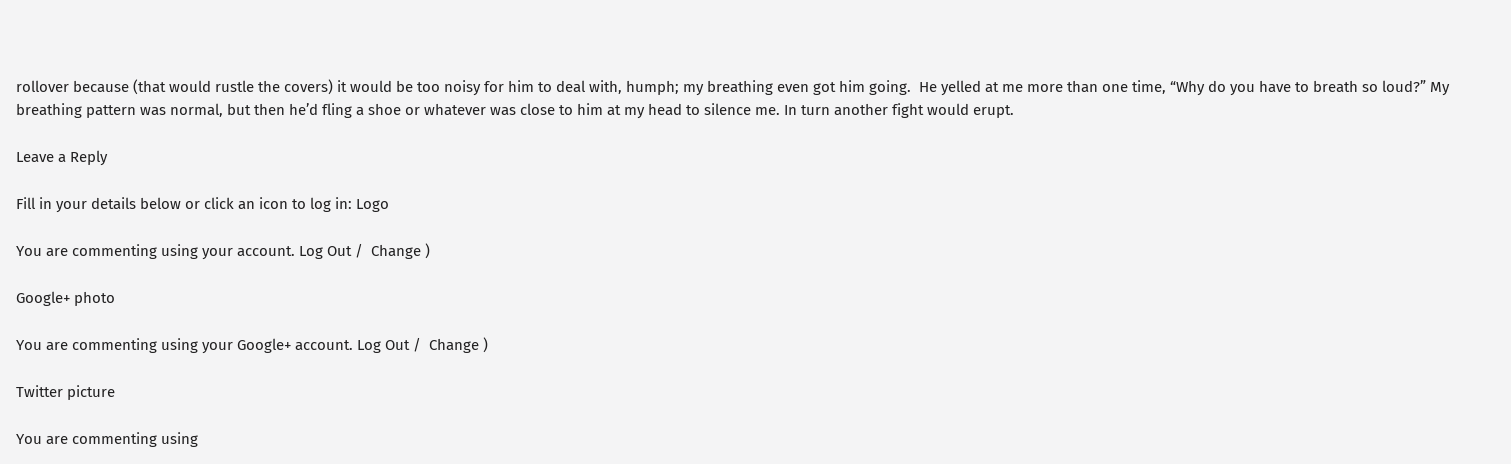rollover because (that would rustle the covers) it would be too noisy for him to deal with, humph; my breathing even got him going.  He yelled at me more than one time, “Why do you have to breath so loud?” My breathing pattern was normal, but then he’d fling a shoe or whatever was close to him at my head to silence me. In turn another fight would erupt.

Leave a Reply

Fill in your details below or click an icon to log in: Logo

You are commenting using your account. Log Out /  Change )

Google+ photo

You are commenting using your Google+ account. Log Out /  Change )

Twitter picture

You are commenting using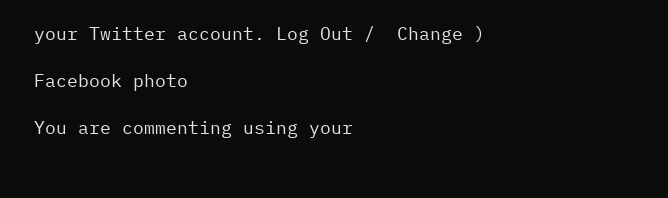your Twitter account. Log Out /  Change )

Facebook photo

You are commenting using your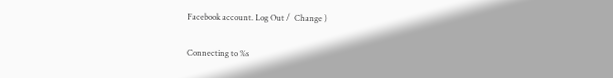Facebook account. Log Out /  Change )

Connecting to %s